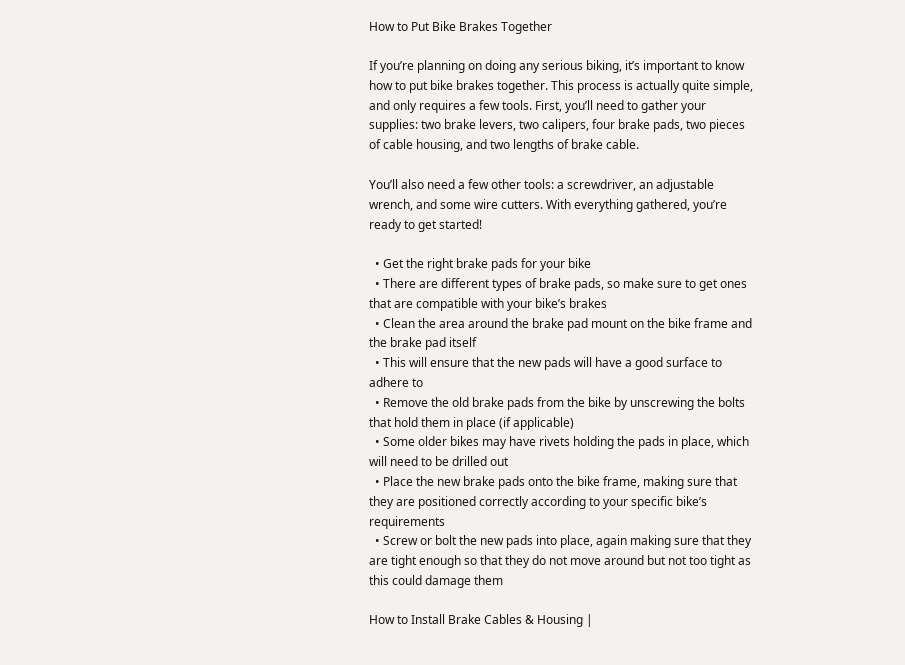How to Put Bike Brakes Together

If you’re planning on doing any serious biking, it’s important to know how to put bike brakes together. This process is actually quite simple, and only requires a few tools. First, you’ll need to gather your supplies: two brake levers, two calipers, four brake pads, two pieces of cable housing, and two lengths of brake cable.

You’ll also need a few other tools: a screwdriver, an adjustable wrench, and some wire cutters. With everything gathered, you’re ready to get started!

  • Get the right brake pads for your bike
  • There are different types of brake pads, so make sure to get ones that are compatible with your bike’s brakes
  • Clean the area around the brake pad mount on the bike frame and the brake pad itself
  • This will ensure that the new pads will have a good surface to adhere to
  • Remove the old brake pads from the bike by unscrewing the bolts that hold them in place (if applicable)
  • Some older bikes may have rivets holding the pads in place, which will need to be drilled out
  • Place the new brake pads onto the bike frame, making sure that they are positioned correctly according to your specific bike’s requirements
  • Screw or bolt the new pads into place, again making sure that they are tight enough so that they do not move around but not too tight as this could damage them

How to Install Brake Cables & Housing |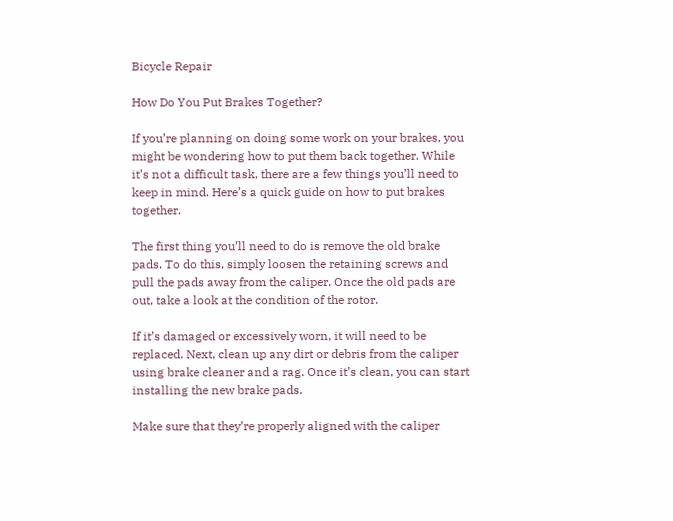Bicycle Repair

How Do You Put Brakes Together?

If you’re planning on doing some work on your brakes, you might be wondering how to put them back together. While it’s not a difficult task, there are a few things you’ll need to keep in mind. Here’s a quick guide on how to put brakes together.

The first thing you’ll need to do is remove the old brake pads. To do this, simply loosen the retaining screws and pull the pads away from the caliper. Once the old pads are out, take a look at the condition of the rotor.

If it’s damaged or excessively worn, it will need to be replaced. Next, clean up any dirt or debris from the caliper using brake cleaner and a rag. Once it’s clean, you can start installing the new brake pads.

Make sure that they’re properly aligned with the caliper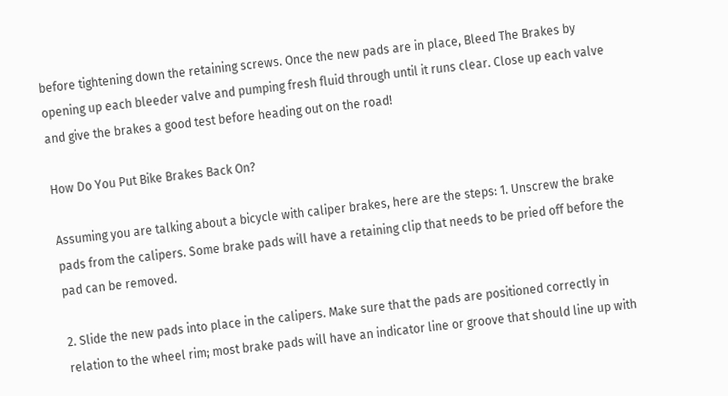before tightening down the retaining screws. Once the new pads are in place, Bleed The Brakes by opening up each bleeder valve and pumping fresh fluid through until it runs clear. Close up each valve and give the brakes a good test before heading out on the road!

How Do You Put Bike Brakes Back On?

Assuming you are talking about a bicycle with caliper brakes, here are the steps: 1. Unscrew the brake pads from the calipers. Some brake pads will have a retaining clip that needs to be pried off before the pad can be removed.

2. Slide the new pads into place in the calipers. Make sure that the pads are positioned correctly in relation to the wheel rim; most brake pads will have an indicator line or groove that should line up with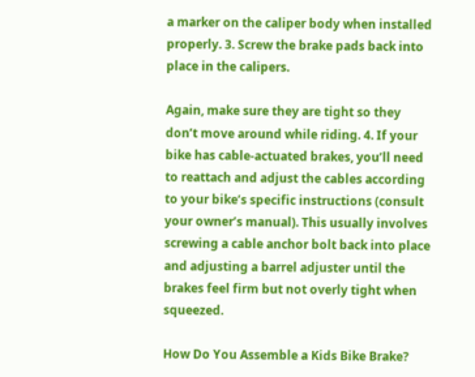a marker on the caliper body when installed properly. 3. Screw the brake pads back into place in the calipers.

Again, make sure they are tight so they don’t move around while riding. 4. If your bike has cable-actuated brakes, you’ll need to reattach and adjust the cables according to your bike’s specific instructions (consult your owner’s manual). This usually involves screwing a cable anchor bolt back into place and adjusting a barrel adjuster until the brakes feel firm but not overly tight when squeezed.

How Do You Assemble a Kids Bike Brake?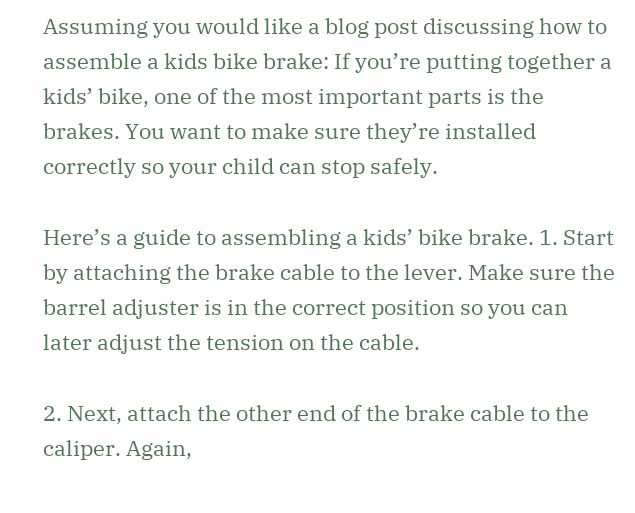Assuming you would like a blog post discussing how to assemble a kids bike brake: If you’re putting together a kids’ bike, one of the most important parts is the brakes. You want to make sure they’re installed correctly so your child can stop safely.

Here’s a guide to assembling a kids’ bike brake. 1. Start by attaching the brake cable to the lever. Make sure the barrel adjuster is in the correct position so you can later adjust the tension on the cable.

2. Next, attach the other end of the brake cable to the caliper. Again,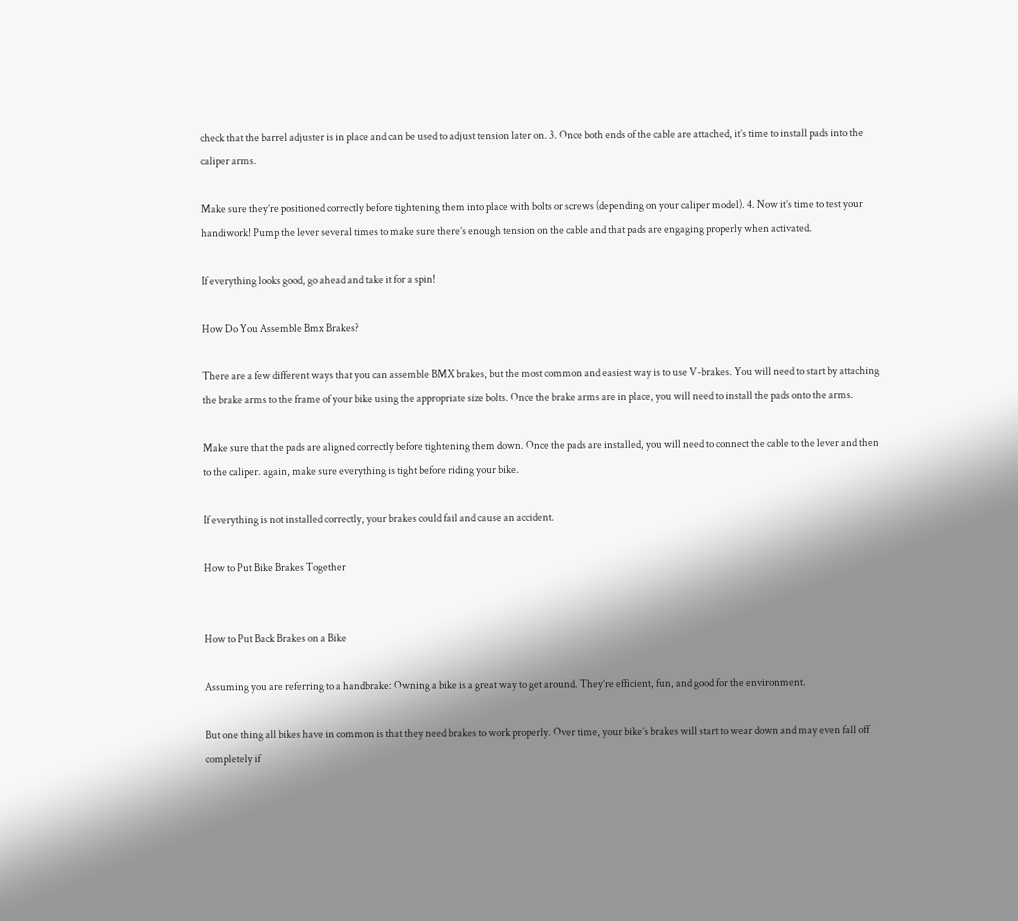check that the barrel adjuster is in place and can be used to adjust tension later on. 3. Once both ends of the cable are attached, it’s time to install pads into the caliper arms.

Make sure they’re positioned correctly before tightening them into place with bolts or screws (depending on your caliper model). 4. Now it’s time to test your handiwork! Pump the lever several times to make sure there’s enough tension on the cable and that pads are engaging properly when activated.

If everything looks good, go ahead and take it for a spin!

How Do You Assemble Bmx Brakes?

There are a few different ways that you can assemble BMX brakes, but the most common and easiest way is to use V-brakes. You will need to start by attaching the brake arms to the frame of your bike using the appropriate size bolts. Once the brake arms are in place, you will need to install the pads onto the arms.

Make sure that the pads are aligned correctly before tightening them down. Once the pads are installed, you will need to connect the cable to the lever and then to the caliper. again, make sure everything is tight before riding your bike.

If everything is not installed correctly, your brakes could fail and cause an accident.

How to Put Bike Brakes Together


How to Put Back Brakes on a Bike

Assuming you are referring to a handbrake: Owning a bike is a great way to get around. They’re efficient, fun, and good for the environment.

But one thing all bikes have in common is that they need brakes to work properly. Over time, your bike’s brakes will start to wear down and may even fall off completely if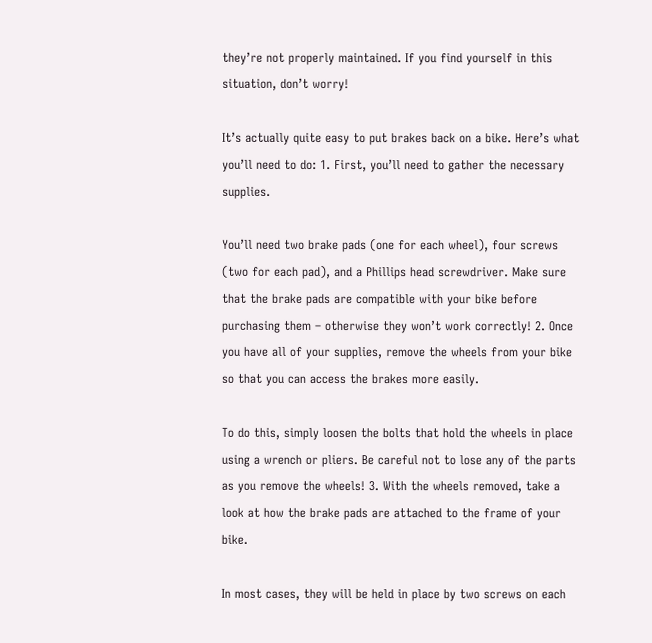they’re not properly maintained. If you find yourself in this situation, don’t worry!

It’s actually quite easy to put brakes back on a bike. Here’s what you’ll need to do: 1. First, you’ll need to gather the necessary supplies.

You’ll need two brake pads (one for each wheel), four screws (two for each pad), and a Phillips head screwdriver. Make sure that the brake pads are compatible with your bike before purchasing them – otherwise they won’t work correctly! 2. Once you have all of your supplies, remove the wheels from your bike so that you can access the brakes more easily.

To do this, simply loosen the bolts that hold the wheels in place using a wrench or pliers. Be careful not to lose any of the parts as you remove the wheels! 3. With the wheels removed, take a look at how the brake pads are attached to the frame of your bike.

In most cases, they will be held in place by two screws on each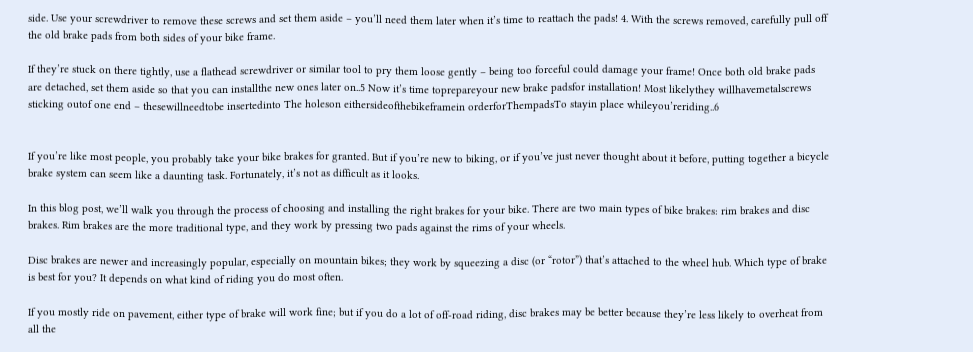side. Use your screwdriver to remove these screws and set them aside – you’ll need them later when it’s time to reattach the pads! 4. With the screws removed, carefully pull off the old brake pads from both sides of your bike frame.

If they’re stuck on there tightly, use a flathead screwdriver or similar tool to pry them loose gently – being too forceful could damage your frame! Once both old brake pads are detached, set them aside so that you can installthe new ones later on..5 Now it’s time toprepareyour new brake padsfor installation! Most likelythey willhavemetalscrews sticking outof one end – thesewillneedtobe insertedinto The holeson eithersideofthebikeframein orderforThempadsTo stayin place whileyou’reriding..6


If you’re like most people, you probably take your bike brakes for granted. But if you’re new to biking, or if you’ve just never thought about it before, putting together a bicycle brake system can seem like a daunting task. Fortunately, it’s not as difficult as it looks.

In this blog post, we’ll walk you through the process of choosing and installing the right brakes for your bike. There are two main types of bike brakes: rim brakes and disc brakes. Rim brakes are the more traditional type, and they work by pressing two pads against the rims of your wheels.

Disc brakes are newer and increasingly popular, especially on mountain bikes; they work by squeezing a disc (or “rotor”) that’s attached to the wheel hub. Which type of brake is best for you? It depends on what kind of riding you do most often.

If you mostly ride on pavement, either type of brake will work fine; but if you do a lot of off-road riding, disc brakes may be better because they’re less likely to overheat from all the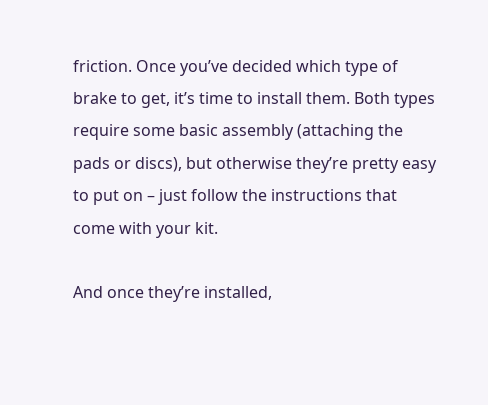friction. Once you’ve decided which type of brake to get, it’s time to install them. Both types require some basic assembly (attaching the pads or discs), but otherwise they’re pretty easy to put on – just follow the instructions that come with your kit.

And once they’re installed,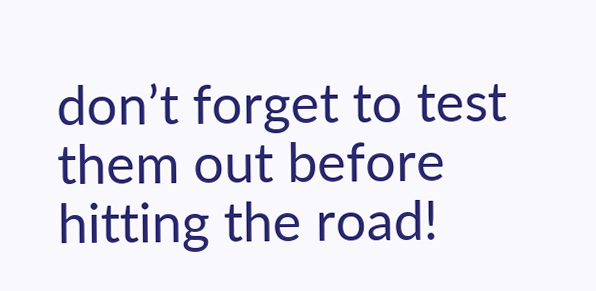don’t forget to test them out before hitting the road!